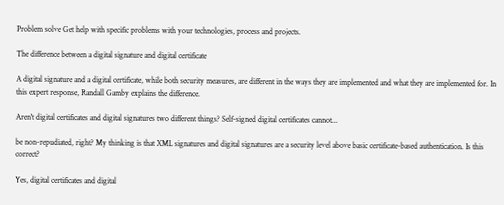Problem solve Get help with specific problems with your technologies, process and projects.

The difference between a digital signature and digital certificate

A digital signature and a digital certificate, while both security measures, are different in the ways they are implemented and what they are implemented for. In this expert response, Randall Gamby explains the difference.

Aren't digital certificates and digital signatures two different things? Self-signed digital certificates cannot...

be non-repudiated, right? My thinking is that XML signatures and digital signatures are a security level above basic certificate-based authentication. Is this correct?

Yes, digital certificates and digital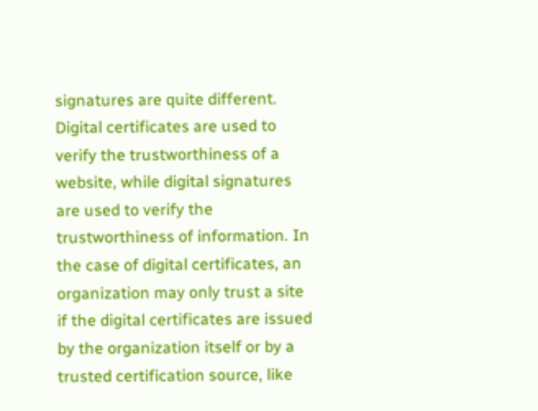signatures are quite different. Digital certificates are used to verify the trustworthiness of a website, while digital signatures are used to verify the trustworthiness of information. In the case of digital certificates, an organization may only trust a site if the digital certificates are issued by the organization itself or by a trusted certification source, like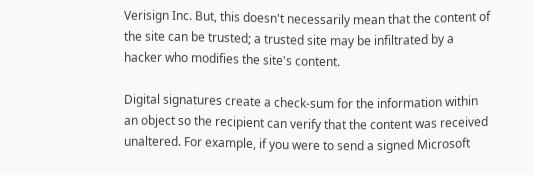Verisign Inc. But, this doesn't necessarily mean that the content of the site can be trusted; a trusted site may be infiltrated by a hacker who modifies the site's content.

Digital signatures create a check-sum for the information within an object so the recipient can verify that the content was received unaltered. For example, if you were to send a signed Microsoft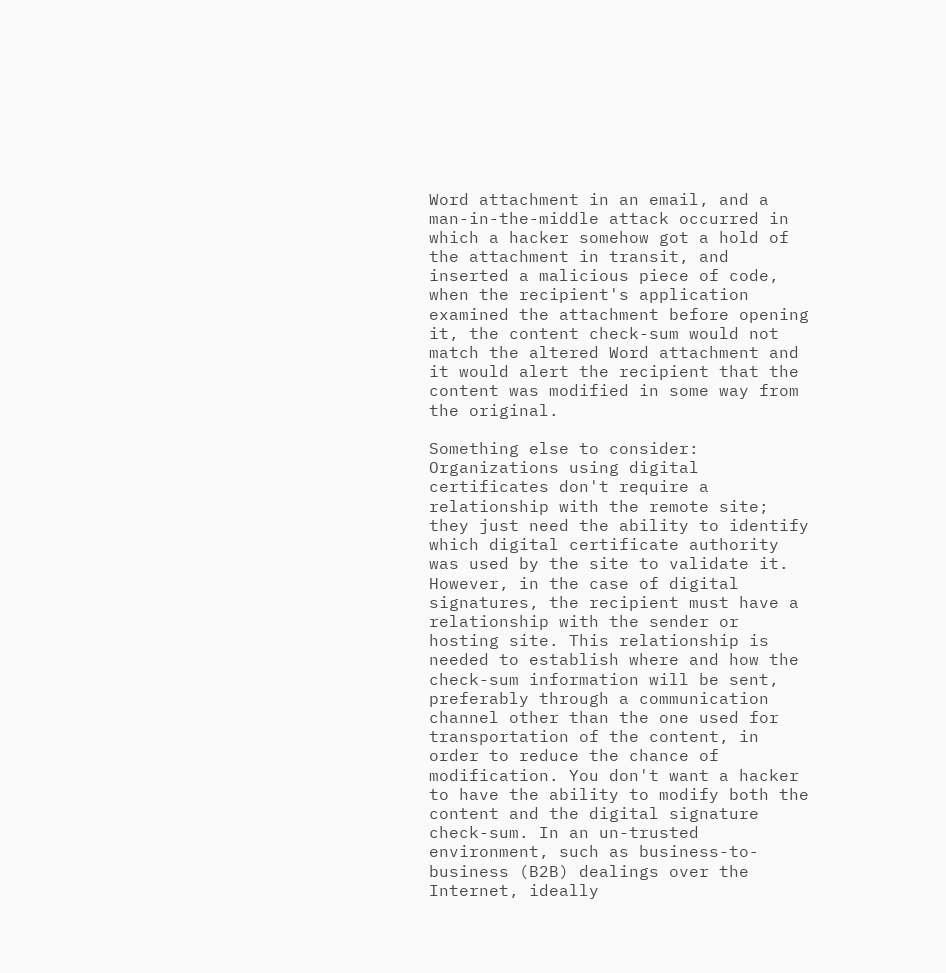Word attachment in an email, and a man-in-the-middle attack occurred in which a hacker somehow got a hold of the attachment in transit, and inserted a malicious piece of code, when the recipient's application examined the attachment before opening it, the content check-sum would not match the altered Word attachment and it would alert the recipient that the content was modified in some way from the original.

Something else to consider: Organizations using digital certificates don't require a relationship with the remote site; they just need the ability to identify which digital certificate authority was used by the site to validate it. However, in the case of digital signatures, the recipient must have a relationship with the sender or hosting site. This relationship is needed to establish where and how the check-sum information will be sent, preferably through a communication channel other than the one used for transportation of the content, in order to reduce the chance of modification. You don't want a hacker to have the ability to modify both the content and the digital signature check-sum. In an un-trusted environment, such as business-to-business (B2B) dealings over the Internet, ideally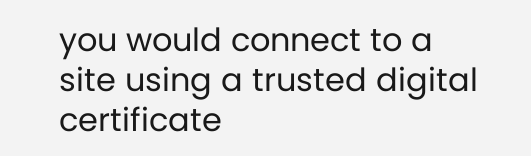you would connect to a site using a trusted digital certificate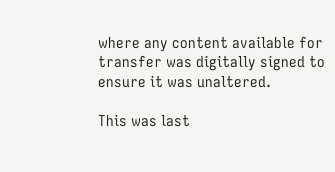where any content available for transfer was digitally signed to ensure it was unaltered.

This was last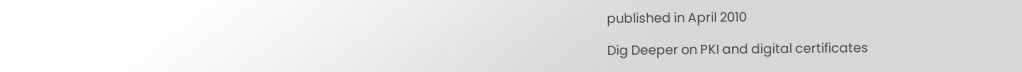published in April 2010

Dig Deeper on PKI and digital certificates